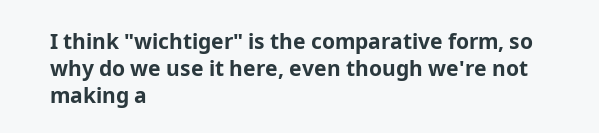I think "wichtiger" is the comparative form, so why do we use it here, even though we're not making a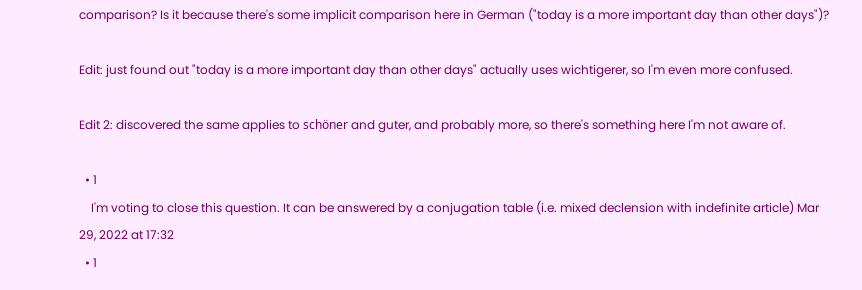comparison? Is it because there's some implicit comparison here in German ("today is a more important day than other days")?

Edit: just found out "today is a more important day than other days" actually uses wichtigerer, so I'm even more confused.

Edit 2: discovered the same applies to schöner and guter, and probably more, so there's something here I'm not aware of.

  • 1
    I'm voting to close this question. It can be answered by a conjugation table (i.e. mixed declension with indefinite article) Mar 29, 2022 at 17:32
  • 1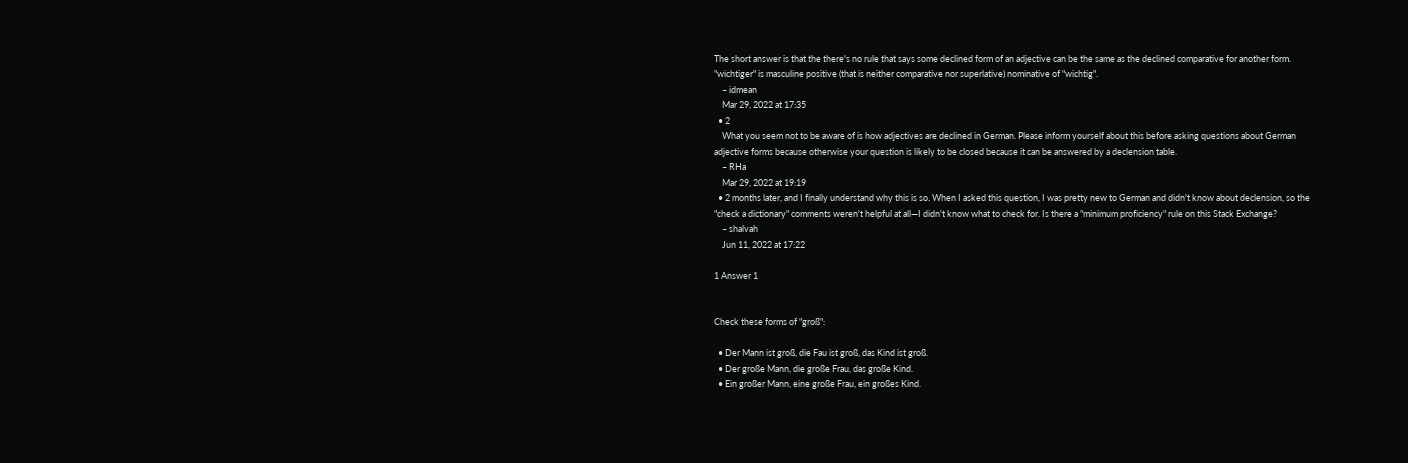The short answer is that the there's no rule that says some declined form of an adjective can be the same as the declined comparative for another form. "wichtiger" is masculine positive (that is neither comparative nor superlative) nominative of "wichtig".
    – idmean
    Mar 29, 2022 at 17:35
  • 2
    What you seem not to be aware of is how adjectives are declined in German. Please inform yourself about this before asking questions about German adjective forms because otherwise your question is likely to be closed because it can be answered by a declension table.
    – RHa
    Mar 29, 2022 at 19:19
  • 2 months later, and I finally understand why this is so. When I asked this question, I was pretty new to German and didn't know about declension, so the "check a dictionary" comments weren't helpful at all—I didn't know what to check for. Is there a "minimum proficiency" rule on this Stack Exchange?
    – shalvah
    Jun 11, 2022 at 17:22

1 Answer 1


Check these forms of "groß":

  • Der Mann ist groß, die Fau ist groß, das Kind ist groß.
  • Der große Mann, die große Frau, das große Kind.
  • Ein großer Mann, eine große Frau, ein großes Kind.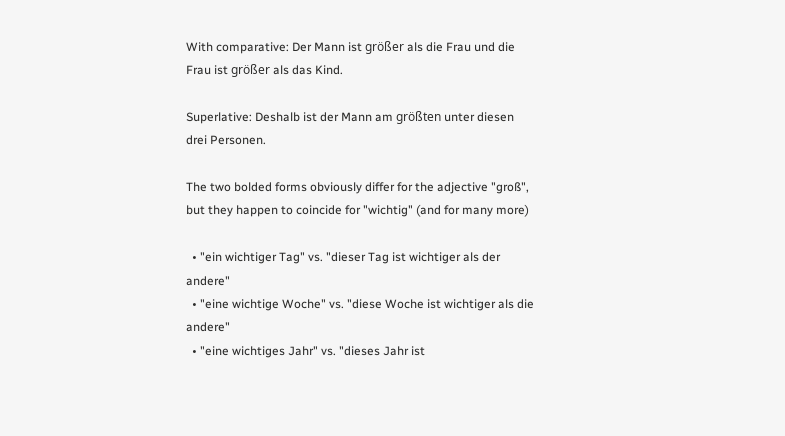With comparative: Der Mann ist größer als die Frau und die Frau ist größer als das Kind.

Superlative: Deshalb ist der Mann am größten unter diesen drei Personen.

The two bolded forms obviously differ for the adjective "groß", but they happen to coincide for "wichtig" (and for many more)

  • "ein wichtiger Tag" vs. "dieser Tag ist wichtiger als der andere"
  • "eine wichtige Woche" vs. "diese Woche ist wichtiger als die andere"
  • "eine wichtiges Jahr" vs. "dieses Jahr ist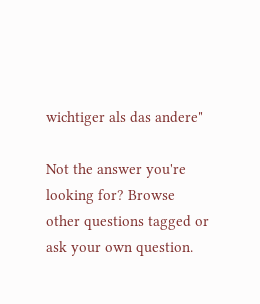wichtiger als das andere"

Not the answer you're looking for? Browse other questions tagged or ask your own question.